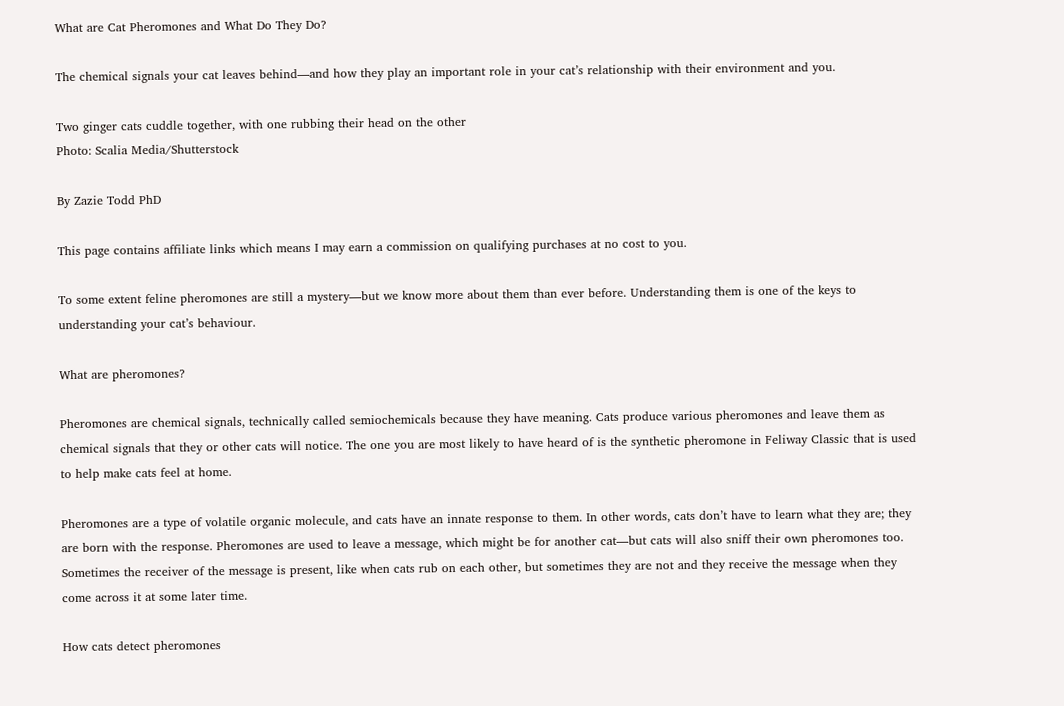What are Cat Pheromones and What Do They Do?

The chemical signals your cat leaves behind—and how they play an important role in your cat’s relationship with their environment and you.

Two ginger cats cuddle together, with one rubbing their head on the other
Photo: Scalia Media/Shutterstock

By Zazie Todd PhD

This page contains affiliate links which means I may earn a commission on qualifying purchases at no cost to you.

To some extent feline pheromones are still a mystery—but we know more about them than ever before. Understanding them is one of the keys to understanding your cat’s behaviour.

What are pheromones?

Pheromones are chemical signals, technically called semiochemicals because they have meaning. Cats produce various pheromones and leave them as chemical signals that they or other cats will notice. The one you are most likely to have heard of is the synthetic pheromone in Feliway Classic that is used to help make cats feel at home.

Pheromones are a type of volatile organic molecule, and cats have an innate response to them. In other words, cats don’t have to learn what they are; they are born with the response. Pheromones are used to leave a message, which might be for another cat—but cats will also sniff their own pheromones too. Sometimes the receiver of the message is present, like when cats rub on each other, but sometimes they are not and they receive the message when they come across it at some later time.

How cats detect pheromones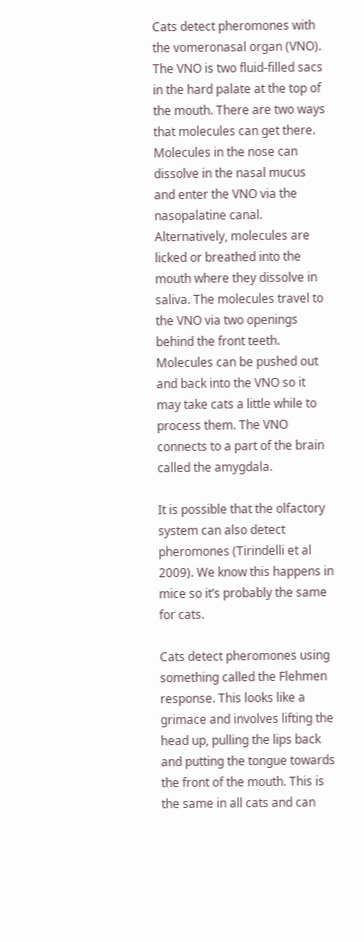Cats detect pheromones with the vomeronasal organ (VNO). The VNO is two fluid-filled sacs in the hard palate at the top of the mouth. There are two ways that molecules can get there. Molecules in the nose can dissolve in the nasal mucus and enter the VNO via the nasopalatine canal. Alternatively, molecules are licked or breathed into the mouth where they dissolve in saliva. The molecules travel to the VNO via two openings behind the front teeth. Molecules can be pushed out and back into the VNO so it may take cats a little while to process them. The VNO connects to a part of the brain called the amygdala.

It is possible that the olfactory system can also detect pheromones (Tirindelli et al 2009). We know this happens in mice so it’s probably the same for cats.

Cats detect pheromones using something called the Flehmen response. This looks like a grimace and involves lifting the head up, pulling the lips back and putting the tongue towards the front of the mouth. This is the same in all cats and can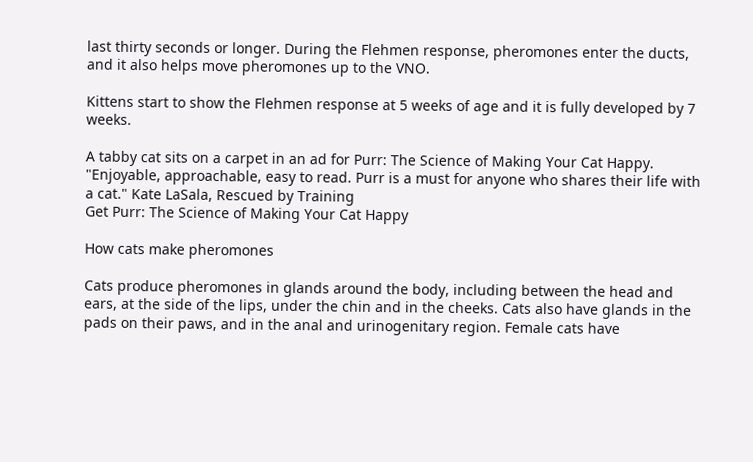last thirty seconds or longer. During the Flehmen response, pheromones enter the ducts, and it also helps move pheromones up to the VNO.

Kittens start to show the Flehmen response at 5 weeks of age and it is fully developed by 7 weeks.

A tabby cat sits on a carpet in an ad for Purr: The Science of Making Your Cat Happy. "Enjoyable, approachable, easy to read. Purr is a must for anyone who shares their life with a cat." Kate LaSala, Rescued by Training
Get Purr: The Science of Making Your Cat Happy

How cats make pheromones

Cats produce pheromones in glands around the body, including between the head and ears, at the side of the lips, under the chin and in the cheeks. Cats also have glands in the pads on their paws, and in the anal and urinogenitary region. Female cats have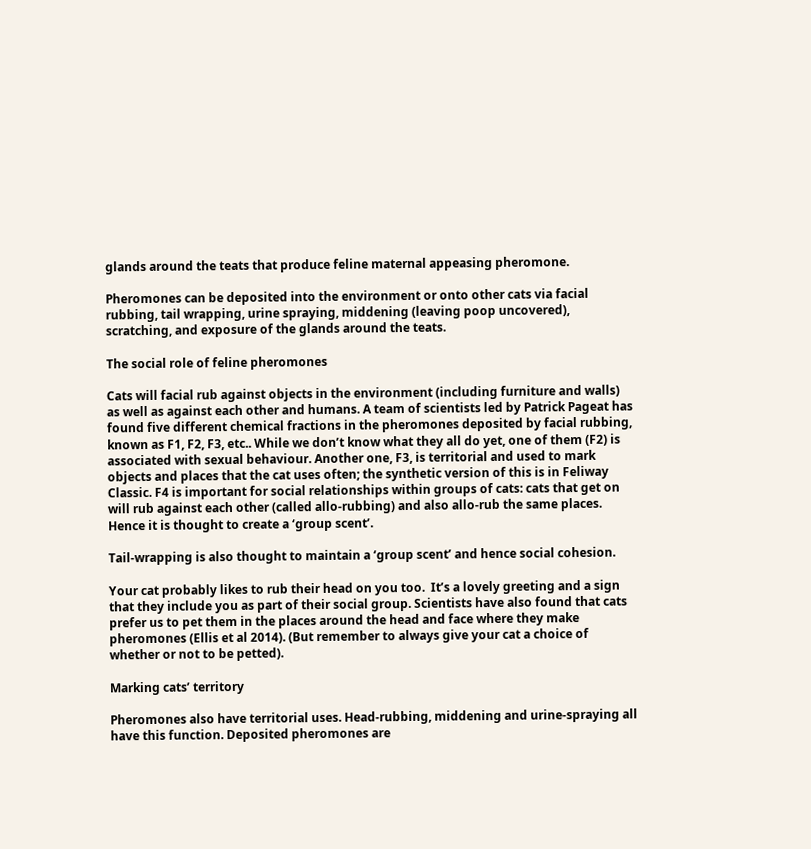glands around the teats that produce feline maternal appeasing pheromone.

Pheromones can be deposited into the environment or onto other cats via facial rubbing, tail wrapping, urine spraying, middening (leaving poop uncovered), scratching, and exposure of the glands around the teats.

The social role of feline pheromones

Cats will facial rub against objects in the environment (including furniture and walls) as well as against each other and humans. A team of scientists led by Patrick Pageat has found five different chemical fractions in the pheromones deposited by facial rubbing, known as F1, F2, F3, etc.. While we don’t know what they all do yet, one of them (F2) is associated with sexual behaviour. Another one, F3, is territorial and used to mark objects and places that the cat uses often; the synthetic version of this is in Feliway Classic. F4 is important for social relationships within groups of cats: cats that get on will rub against each other (called allo-rubbing) and also allo-rub the same places. Hence it is thought to create a ‘group scent’.

Tail-wrapping is also thought to maintain a ‘group scent’ and hence social cohesion.

Your cat probably likes to rub their head on you too.  It’s a lovely greeting and a sign that they include you as part of their social group. Scientists have also found that cats prefer us to pet them in the places around the head and face where they make pheromones (Ellis et al 2014). (But remember to always give your cat a choice of whether or not to be petted).

Marking cats’ territory

Pheromones also have territorial uses. Head-rubbing, middening and urine-spraying all have this function. Deposited pheromones are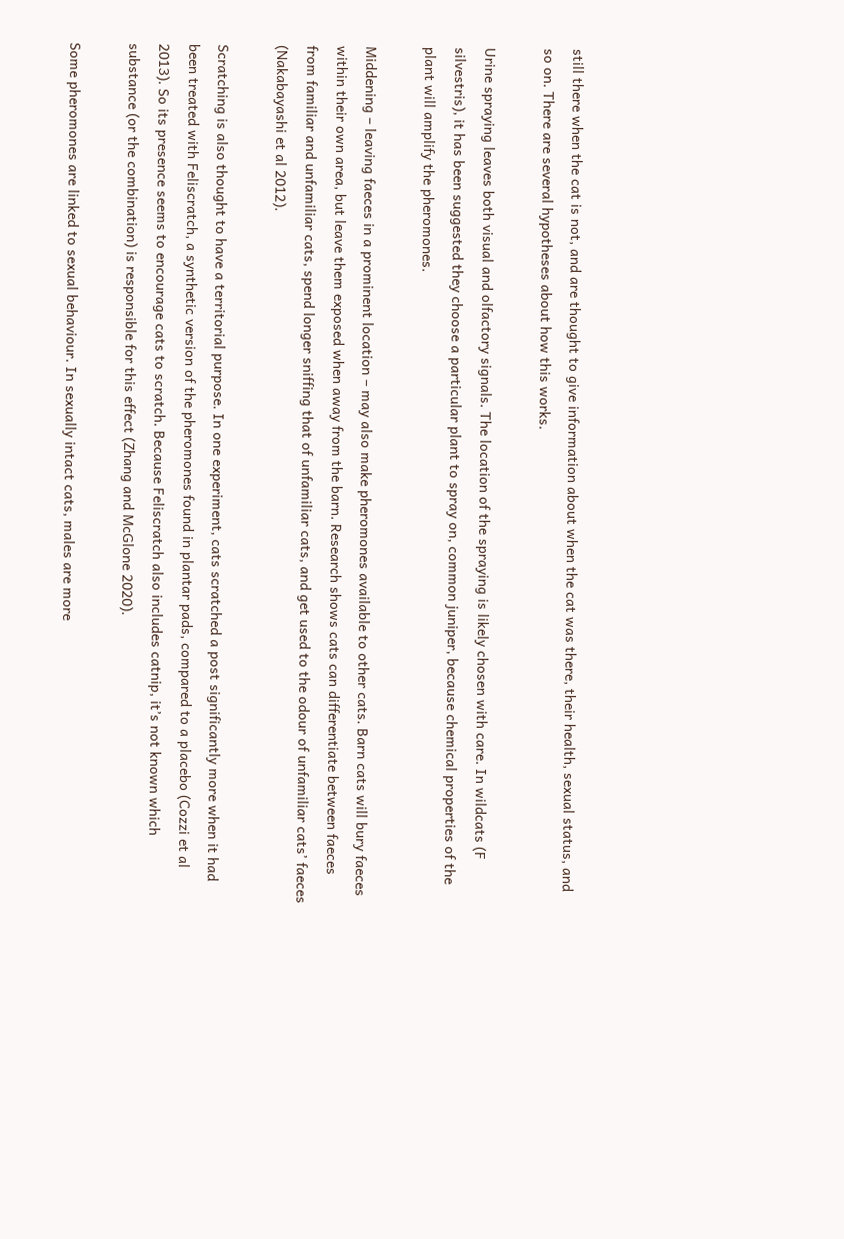still there when the cat is not, and are thought to give information about when the cat was there, their health, sexual status, and so on. There are several hypotheses about how this works.

Urine spraying leaves both visual and olfactory signals. The location of the spraying is likely chosen with care. In wildcats (F silvestris), it has been suggested they choose a particular plant to spray on, common juniper, because chemical properties of the plant will amplify the pheromones.

Middening – leaving faeces in a prominent location – may also make pheromones available to other cats. Barn cats will bury faeces within their own area, but leave them exposed when away from the barn. Research shows cats can differentiate between faeces from familiar and unfamiliar cats, spend longer sniffing that of unfamiliar cats, and get used to the odour of unfamiliar cats’ faeces (Nakabayashi et al 2012).

Scratching is also thought to have a territorial purpose. In one experiment, cats scratched a post significantly more when it had been treated with Feliscratch, a synthetic version of the pheromones found in plantar pads, compared to a placebo (Cozzi et al 2013). So its presence seems to encourage cats to scratch. Because Feliscratch also includes catnip, it’s not known which substance (or the combination) is responsible for this effect (Zhang and McGlone 2020).

Some pheromones are linked to sexual behaviour. In sexually intact cats, males are more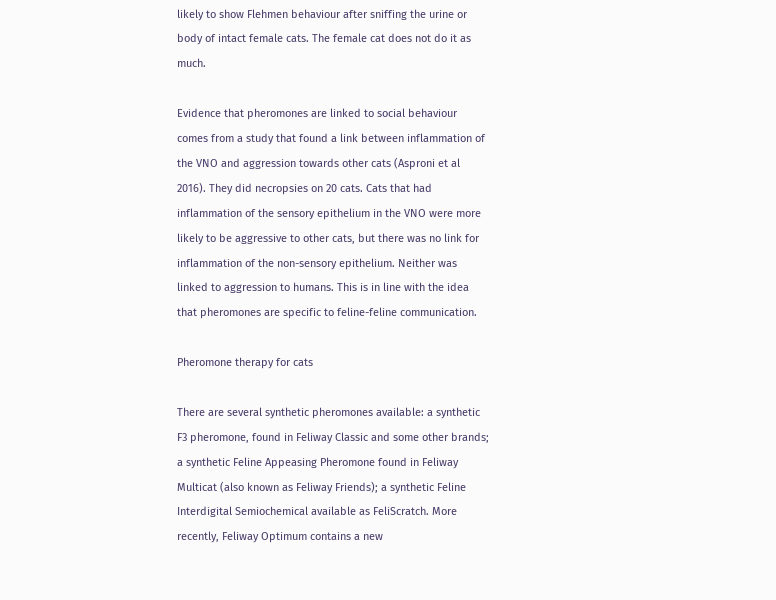likely to show Flehmen behaviour after sniffing the urine or body of intact female cats. The female cat does not do it as much.

Evidence that pheromones are linked to social behaviour comes from a study that found a link between inflammation of the VNO and aggression towards other cats (Asproni et al 2016). They did necropsies on 20 cats. Cats that had inflammation of the sensory epithelium in the VNO were more likely to be aggressive to other cats, but there was no link for inflammation of the non-sensory epithelium. Neither was linked to aggression to humans. This is in line with the idea that pheromones are specific to feline-feline communication.

Pheromone therapy for cats

There are several synthetic pheromones available: a synthetic F3 pheromone, found in Feliway Classic and some other brands; a synthetic Feline Appeasing Pheromone found in Feliway Multicat (also known as Feliway Friends); a synthetic Feline Interdigital Semiochemical available as FeliScratch. More recently, Feliway Optimum contains a new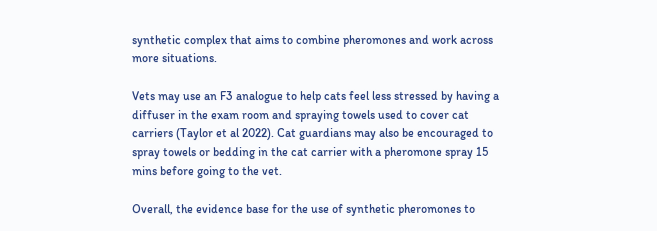synthetic complex that aims to combine pheromones and work across more situations.

Vets may use an F3 analogue to help cats feel less stressed by having a diffuser in the exam room and spraying towels used to cover cat carriers (Taylor et al 2022). Cat guardians may also be encouraged to spray towels or bedding in the cat carrier with a pheromone spray 15 mins before going to the vet.

Overall, the evidence base for the use of synthetic pheromones to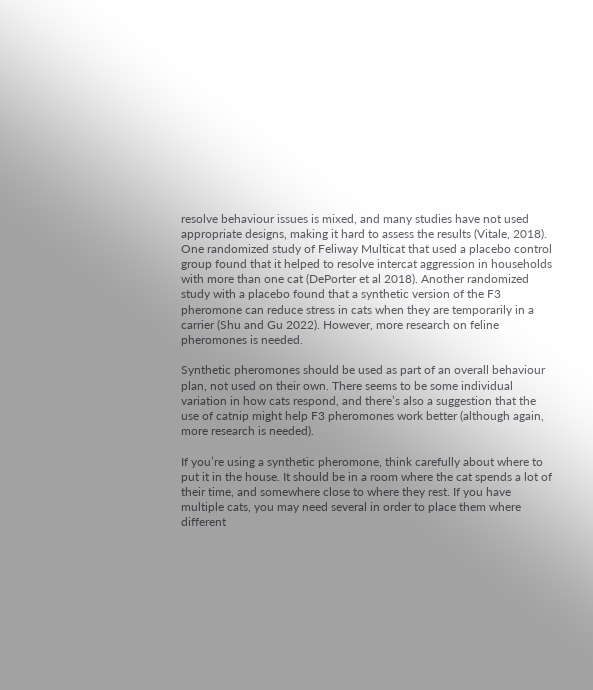resolve behaviour issues is mixed, and many studies have not used appropriate designs, making it hard to assess the results (Vitale, 2018). One randomized study of Feliway Multicat that used a placebo control group found that it helped to resolve intercat aggression in households with more than one cat (DePorter et al 2018). Another randomized study with a placebo found that a synthetic version of the F3 pheromone can reduce stress in cats when they are temporarily in a carrier (Shu and Gu 2022). However, more research on feline pheromones is needed.

Synthetic pheromones should be used as part of an overall behaviour plan, not used on their own. There seems to be some individual variation in how cats respond, and there’s also a suggestion that the use of catnip might help F3 pheromones work better (although again, more research is needed).

If you’re using a synthetic pheromone, think carefully about where to put it in the house. It should be in a room where the cat spends a lot of their time, and somewhere close to where they rest. If you have multiple cats, you may need several in order to place them where different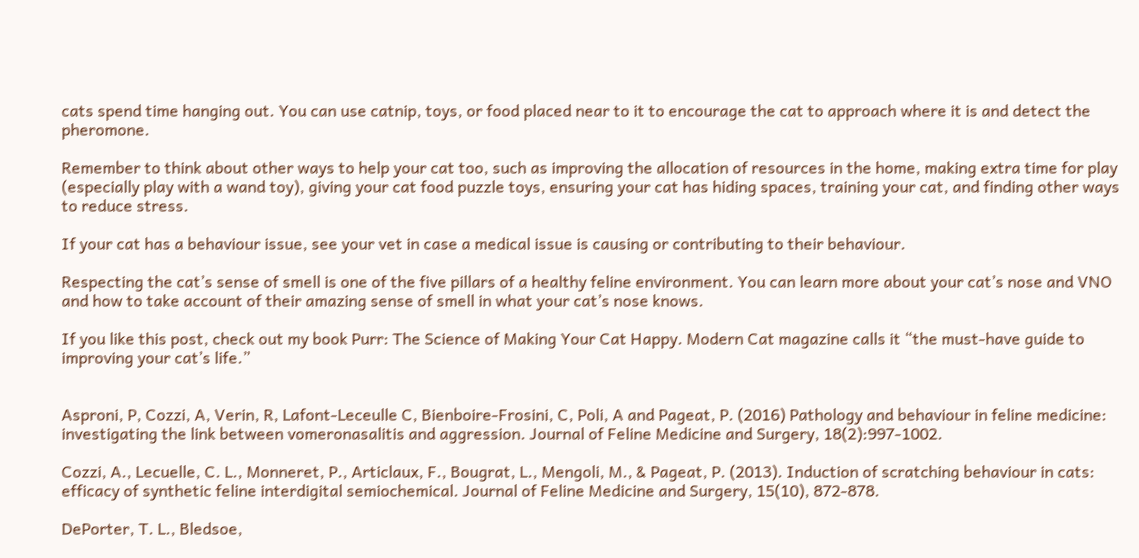cats spend time hanging out. You can use catnip, toys, or food placed near to it to encourage the cat to approach where it is and detect the pheromone.

Remember to think about other ways to help your cat too, such as improving the allocation of resources in the home, making extra time for play (especially play with a wand toy), giving your cat food puzzle toys, ensuring your cat has hiding spaces, training your cat, and finding other ways to reduce stress.

If your cat has a behaviour issue, see your vet in case a medical issue is causing or contributing to their behaviour.

Respecting the cat’s sense of smell is one of the five pillars of a healthy feline environment. You can learn more about your cat’s nose and VNO and how to take account of their amazing sense of smell in what your cat’s nose knows.

If you like this post, check out my book Purr: The Science of Making Your Cat Happy. Modern Cat magazine calls it “the must-have guide to improving your cat’s life.”


Asproni, P, Cozzi, A, Verin, R, Lafont-Leceulle C, Bienboire-Frosini, C, Poli, A and Pageat, P. (2016) Pathology and behaviour in feline medicine: investigating the link between vomeronasalitis and aggression. Journal of Feline Medicine and Surgery, 18(2):997-1002.

Cozzi, A., Lecuelle, C. L., Monneret, P., Articlaux, F., Bougrat, L., Mengoli, M., & Pageat, P. (2013). Induction of scratching behaviour in cats: efficacy of synthetic feline interdigital semiochemical. Journal of Feline Medicine and Surgery, 15(10), 872-878.

DePorter, T. L., Bledsoe,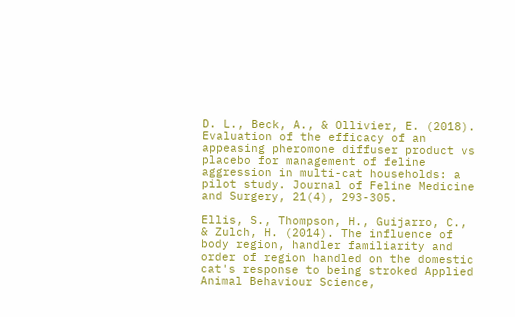D. L., Beck, A., & Ollivier, E. (2018). Evaluation of the efficacy of an appeasing pheromone diffuser product vs placebo for management of feline aggression in multi-cat households: a pilot study. Journal of Feline Medicine and Surgery, 21(4), 293-305.

Ellis, S., Thompson, H., Guijarro, C., & Zulch, H. (2014). The influence of body region, handler familiarity and order of region handled on the domestic cat's response to being stroked Applied Animal Behaviour Science,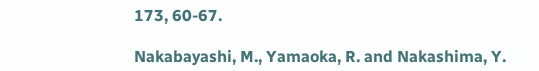173, 60-67.

Nakabayashi, M., Yamaoka, R. and Nakashima, Y.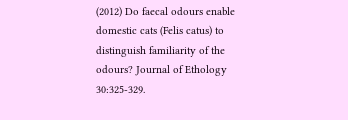(2012) Do faecal odours enable domestic cats (Felis catus) to distinguish familiarity of the odours? Journal of Ethology 30:325-329.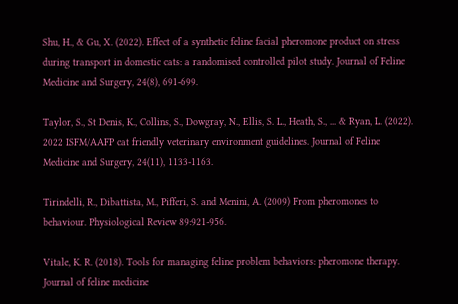Shu, H., & Gu, X. (2022). Effect of a synthetic feline facial pheromone product on stress during transport in domestic cats: a randomised controlled pilot study. Journal of Feline Medicine and Surgery, 24(8), 691-699.

Taylor, S., St Denis, K., Collins, S., Dowgray, N., Ellis, S. L., Heath, S., ... & Ryan, L. (2022). 2022 ISFM/AAFP cat friendly veterinary environment guidelines. Journal of Feline Medicine and Surgery, 24(11), 1133-1163.

Tirindelli, R., Dibattista, M., Pifferi, S. and Menini, A. (2009) From pheromones to behaviour. Physiological Review 89:921-956.

Vitale, K. R. (2018). Tools for managing feline problem behaviors: pheromone therapy. Journal of feline medicine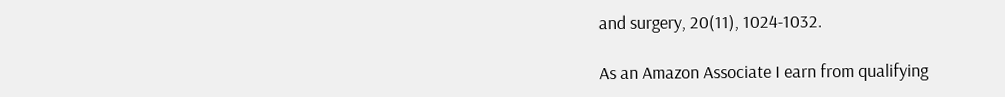and surgery, 20(11), 1024-1032.

As an Amazon Associate I earn from qualifying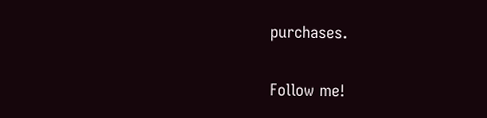purchases.

Follow me!